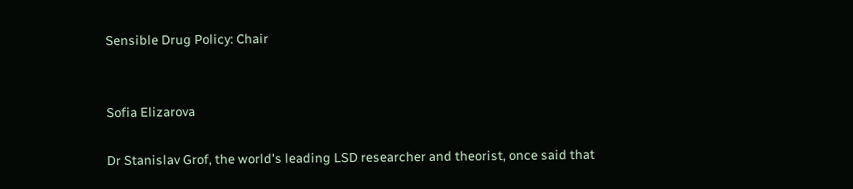Sensible Drug Policy: Chair


Sofia Elizarova

Dr Stanislav Grof, the world's leading LSD researcher and theorist, once said that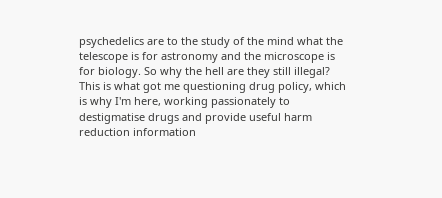psychedelics are to the study of the mind what the telescope is for astronomy and the microscope is for biology. So why the hell are they still illegal? This is what got me questioning drug policy, which is why I'm here, working passionately to destigmatise drugs and provide useful harm reduction information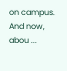on campus. And now, abou ...